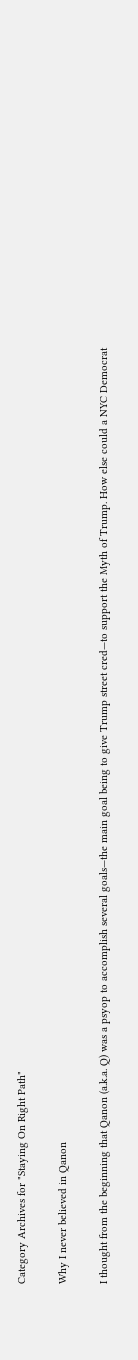Category Archives for "Staying On Right Path"

Why I never believed in Qanon

I thought from the beginning that Qanon (a.k.a. Q) was a psyop to accomplish several goals—the main goal being to give Trump street cred—to support the Myth of Trump. How else could a NYC Democrat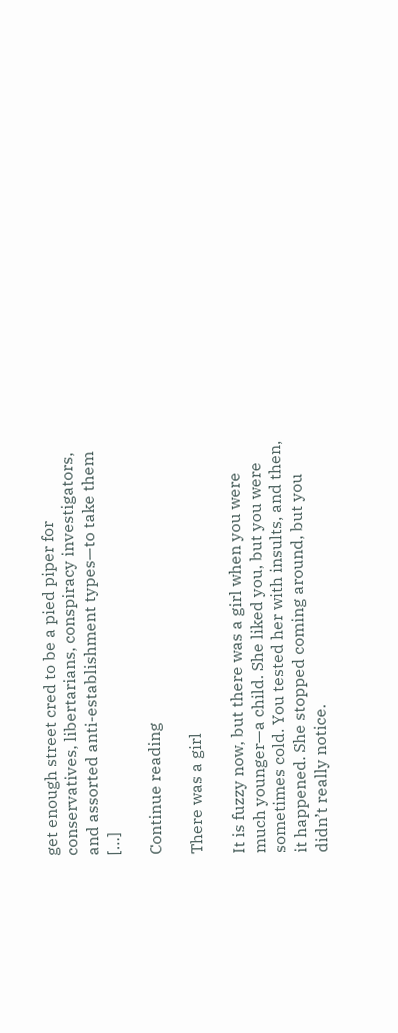get enough street cred to be a pied piper for conservatives, libertarians, conspiracy investigators, and assorted anti-establishment types—to take them […]

Continue reading

There was a girl

It is fuzzy now, but there was a girl when you were much younger—a child. She liked you, but you were sometimes cold. You tested her with insults, and then, it happened. She stopped coming around, but you didn’t really notice.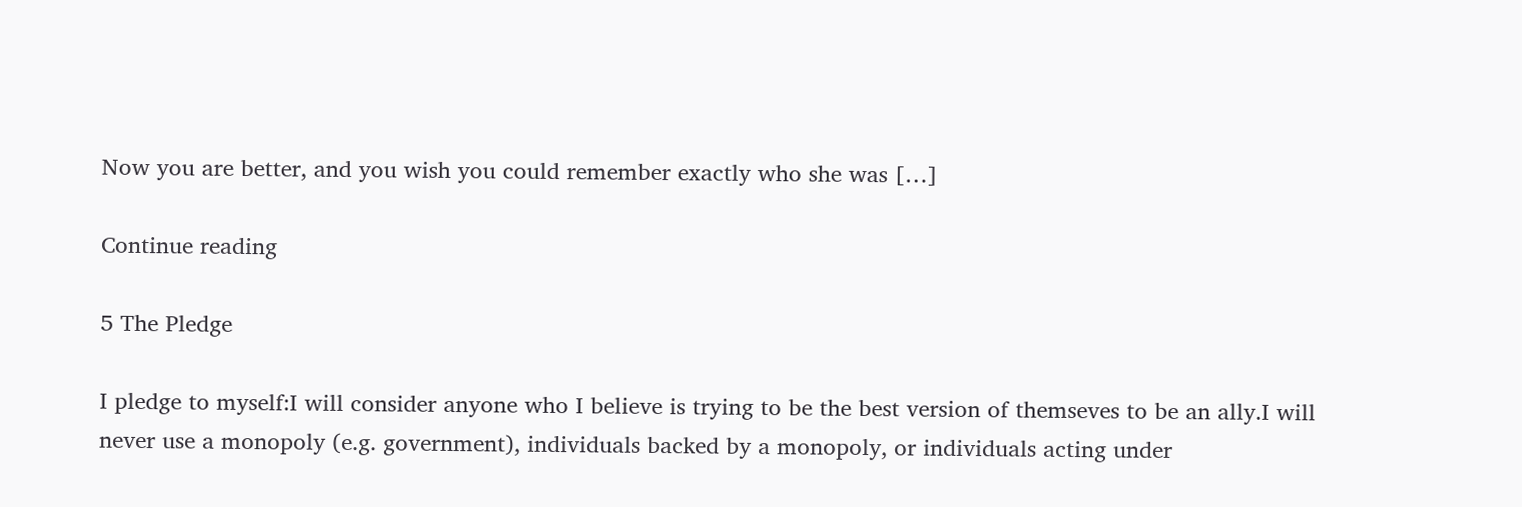Now you are better, and you wish you could remember exactly who she was […]

Continue reading

5 The Pledge

I pledge to myself:I will consider anyone who I believe is trying to be the best version of themseves to be an ally.I will never use a monopoly (e.g. government), individuals backed by a monopoly, or individuals acting under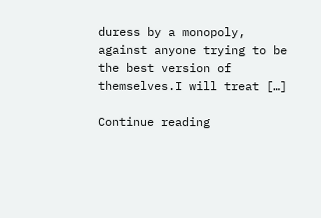duress by a monopoly, against anyone trying to be the best version of themselves.I will treat […]

Continue reading